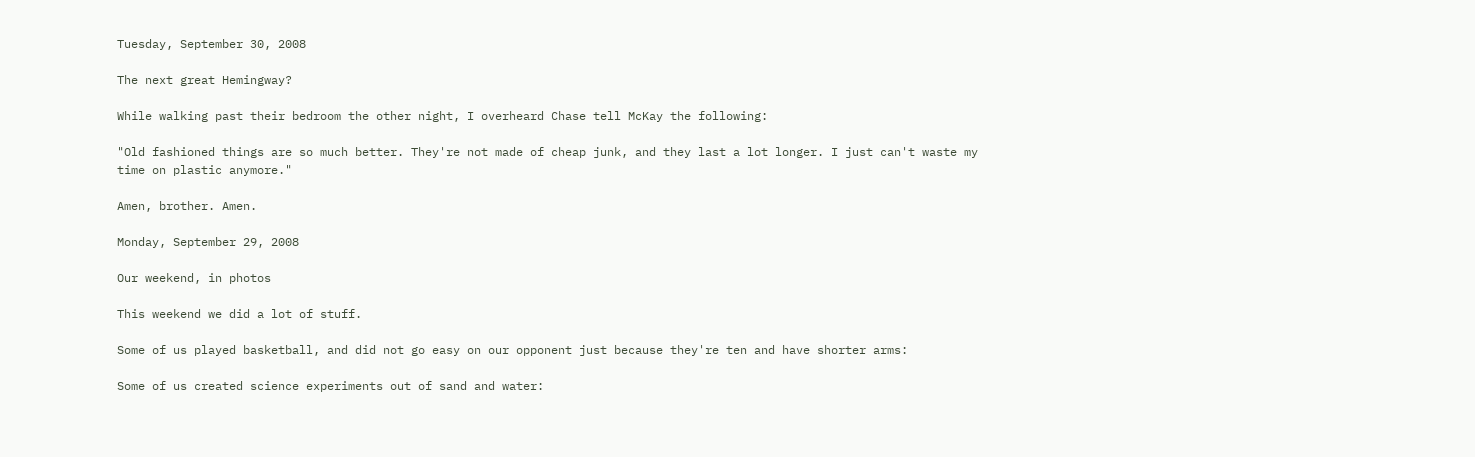Tuesday, September 30, 2008

The next great Hemingway?

While walking past their bedroom the other night, I overheard Chase tell McKay the following:

"Old fashioned things are so much better. They're not made of cheap junk, and they last a lot longer. I just can't waste my time on plastic anymore."

Amen, brother. Amen.

Monday, September 29, 2008

Our weekend, in photos

This weekend we did a lot of stuff.

Some of us played basketball, and did not go easy on our opponent just because they're ten and have shorter arms:

Some of us created science experiments out of sand and water: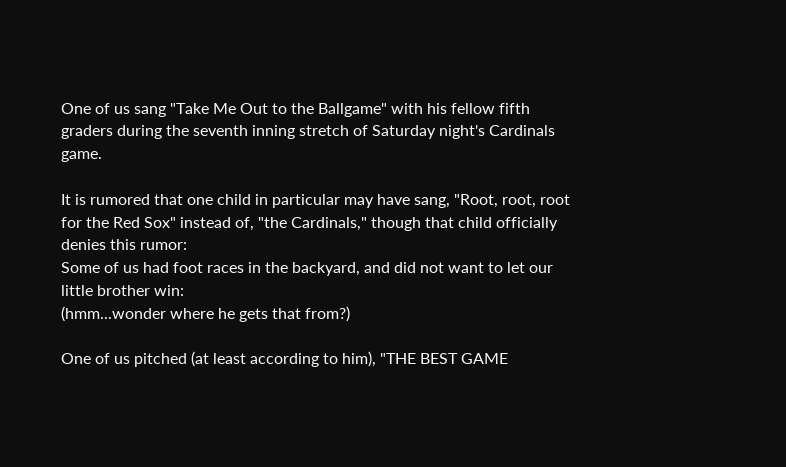One of us sang "Take Me Out to the Ballgame" with his fellow fifth graders during the seventh inning stretch of Saturday night's Cardinals game.

It is rumored that one child in particular may have sang, "Root, root, root for the Red Sox" instead of, "the Cardinals," though that child officially denies this rumor:
Some of us had foot races in the backyard, and did not want to let our little brother win:
(hmm...wonder where he gets that from?)

One of us pitched (at least according to him), "THE BEST GAME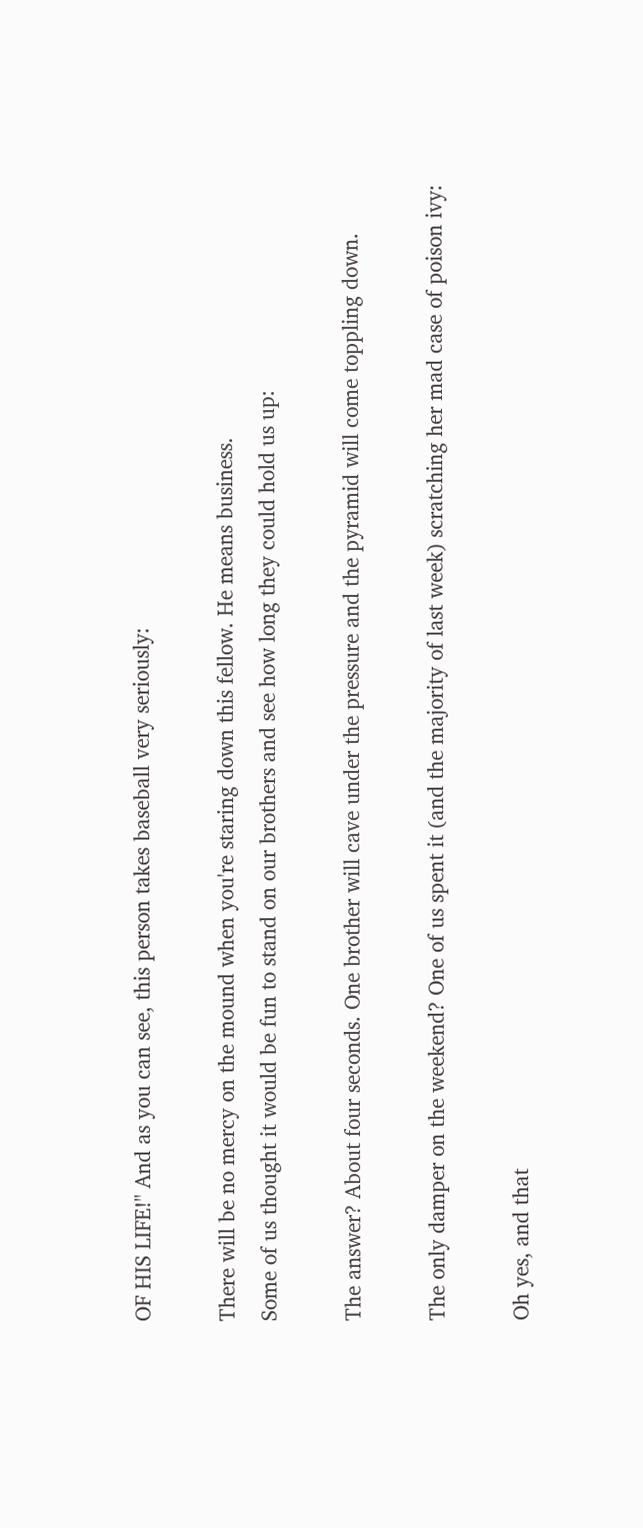OF HIS LIFE!" And as you can see, this person takes baseball very seriously:

There will be no mercy on the mound when you're staring down this fellow. He means business.
Some of us thought it would be fun to stand on our brothers and see how long they could hold us up:

The answer? About four seconds. One brother will cave under the pressure and the pyramid will come toppling down.

The only damper on the weekend? One of us spent it (and the majority of last week) scratching her mad case of poison ivy:

Oh yes, and that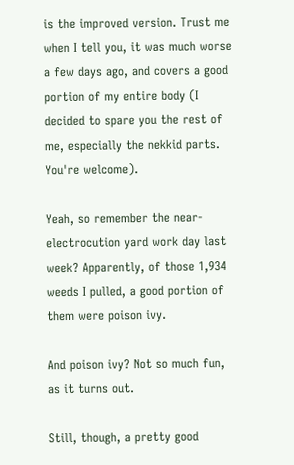is the improved version. Trust me when I tell you, it was much worse a few days ago, and covers a good portion of my entire body (I decided to spare you the rest of me, especially the nekkid parts. You're welcome).

Yeah, so remember the near-electrocution yard work day last week? Apparently, of those 1,934 weeds I pulled, a good portion of them were poison ivy.

And poison ivy? Not so much fun, as it turns out.

Still, though, a pretty good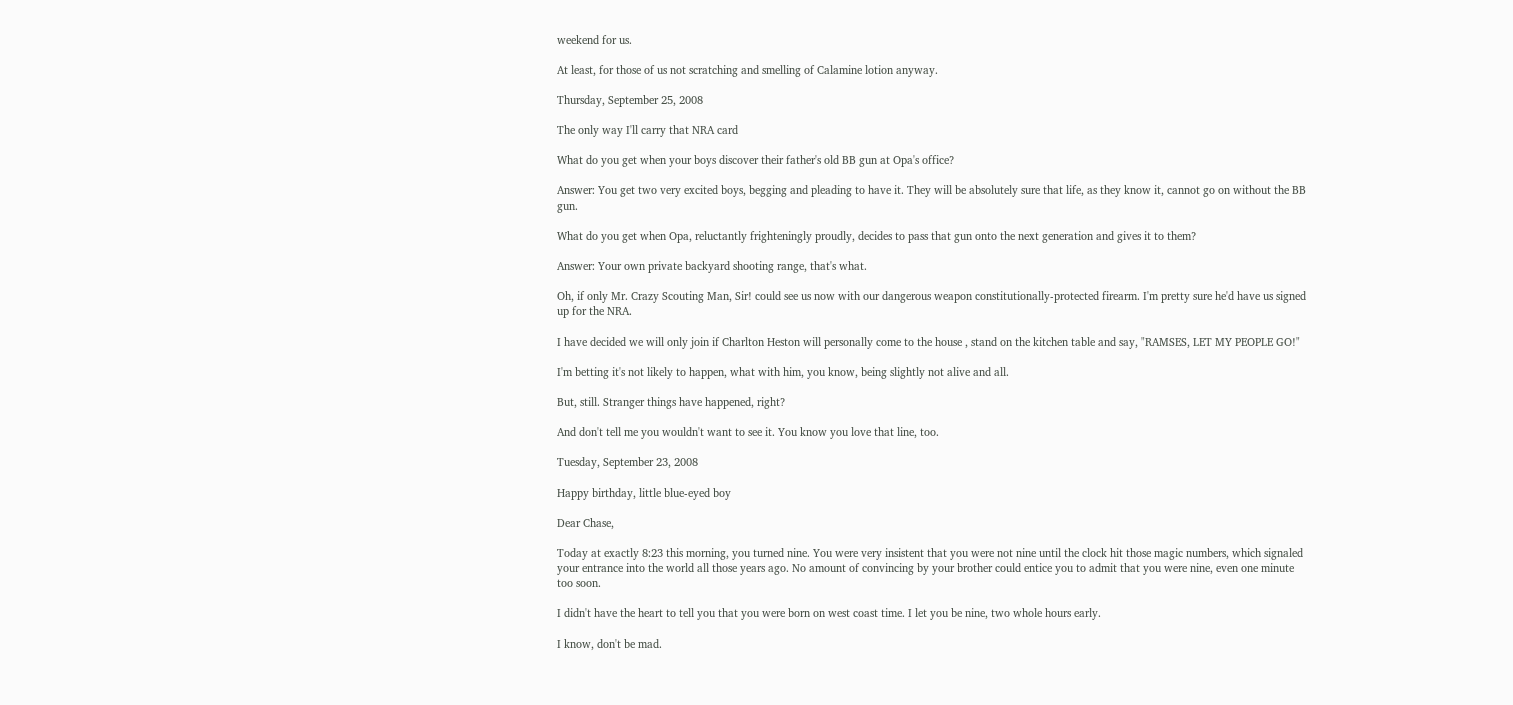weekend for us.

At least, for those of us not scratching and smelling of Calamine lotion anyway.

Thursday, September 25, 2008

The only way I'll carry that NRA card

What do you get when your boys discover their father's old BB gun at Opa's office?

Answer: You get two very excited boys, begging and pleading to have it. They will be absolutely sure that life, as they know it, cannot go on without the BB gun.

What do you get when Opa, reluctantly frighteningly proudly, decides to pass that gun onto the next generation and gives it to them?

Answer: Your own private backyard shooting range, that's what.

Oh, if only Mr. Crazy Scouting Man, Sir! could see us now with our dangerous weapon constitutionally-protected firearm. I'm pretty sure he'd have us signed up for the NRA.

I have decided we will only join if Charlton Heston will personally come to the house , stand on the kitchen table and say, "RAMSES, LET MY PEOPLE GO!"

I'm betting it's not likely to happen, what with him, you know, being slightly not alive and all.

But, still. Stranger things have happened, right?

And don't tell me you wouldn't want to see it. You know you love that line, too.

Tuesday, September 23, 2008

Happy birthday, little blue-eyed boy

Dear Chase,

Today at exactly 8:23 this morning, you turned nine. You were very insistent that you were not nine until the clock hit those magic numbers, which signaled your entrance into the world all those years ago. No amount of convincing by your brother could entice you to admit that you were nine, even one minute too soon.

I didn't have the heart to tell you that you were born on west coast time. I let you be nine, two whole hours early.

I know, don't be mad.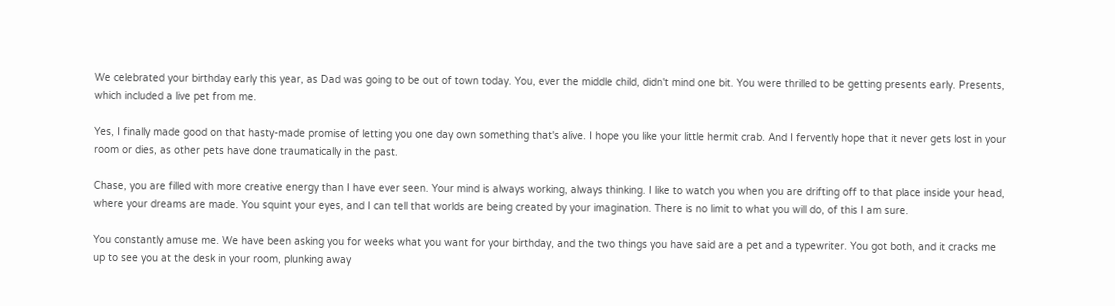We celebrated your birthday early this year, as Dad was going to be out of town today. You, ever the middle child, didn't mind one bit. You were thrilled to be getting presents early. Presents, which included a live pet from me.

Yes, I finally made good on that hasty-made promise of letting you one day own something that's alive. I hope you like your little hermit crab. And I fervently hope that it never gets lost in your room or dies, as other pets have done traumatically in the past.

Chase, you are filled with more creative energy than I have ever seen. Your mind is always working, always thinking. I like to watch you when you are drifting off to that place inside your head, where your dreams are made. You squint your eyes, and I can tell that worlds are being created by your imagination. There is no limit to what you will do, of this I am sure.

You constantly amuse me. We have been asking you for weeks what you want for your birthday, and the two things you have said are a pet and a typewriter. You got both, and it cracks me up to see you at the desk in your room, plunking away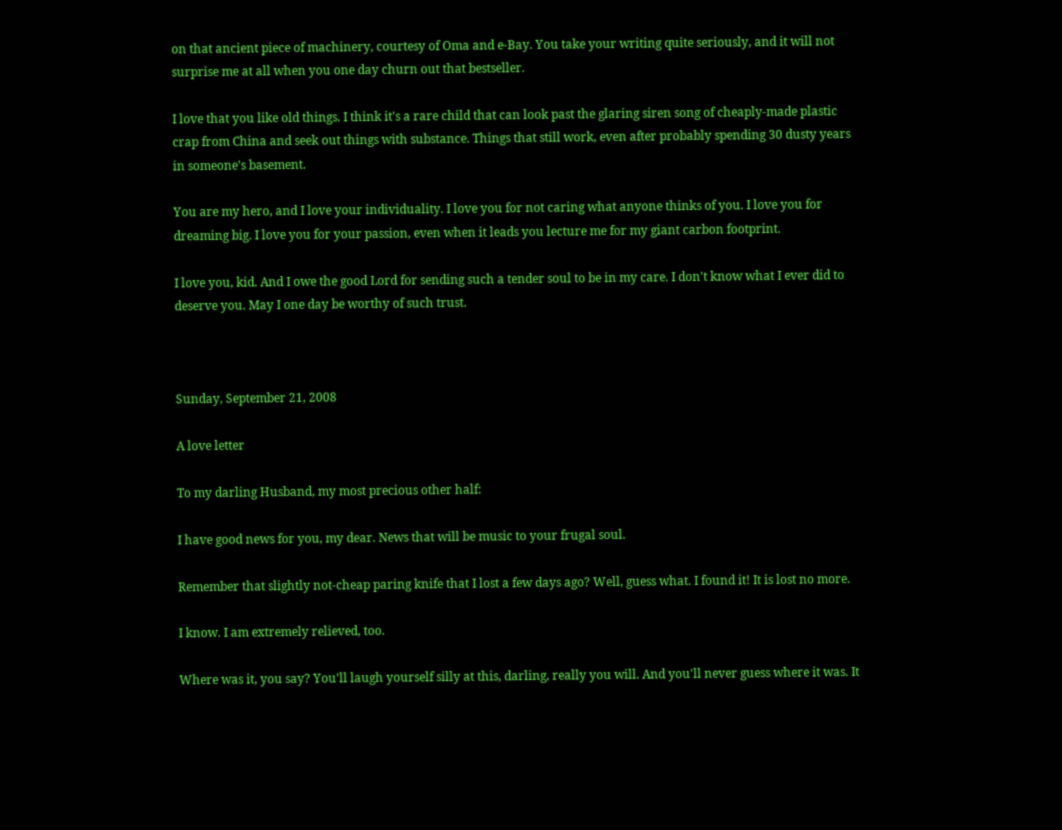on that ancient piece of machinery, courtesy of Oma and e-Bay. You take your writing quite seriously, and it will not surprise me at all when you one day churn out that bestseller.

I love that you like old things. I think it's a rare child that can look past the glaring siren song of cheaply-made plastic crap from China and seek out things with substance. Things that still work, even after probably spending 30 dusty years in someone's basement.

You are my hero, and I love your individuality. I love you for not caring what anyone thinks of you. I love you for dreaming big. I love you for your passion, even when it leads you lecture me for my giant carbon footprint.

I love you, kid. And I owe the good Lord for sending such a tender soul to be in my care. I don't know what I ever did to deserve you. May I one day be worthy of such trust.



Sunday, September 21, 2008

A love letter

To my darling Husband, my most precious other half:

I have good news for you, my dear. News that will be music to your frugal soul.

Remember that slightly not-cheap paring knife that I lost a few days ago? Well, guess what. I found it! It is lost no more.

I know. I am extremely relieved, too.

Where was it, you say? You'll laugh yourself silly at this, darling, really you will. And you'll never guess where it was. It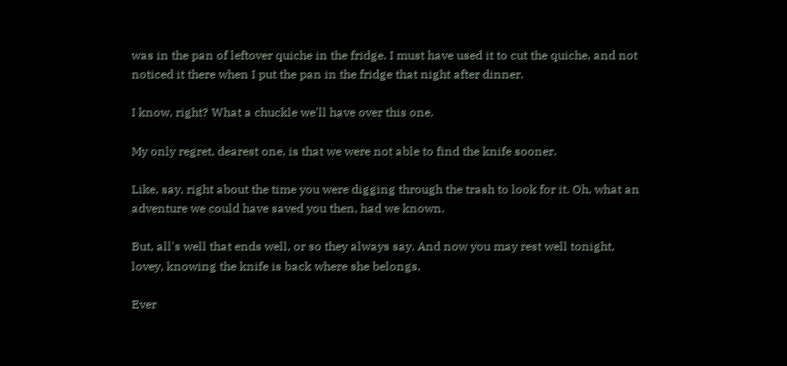was in the pan of leftover quiche in the fridge. I must have used it to cut the quiche, and not noticed it there when I put the pan in the fridge that night after dinner.

I know, right? What a chuckle we'll have over this one.

My only regret, dearest one, is that we were not able to find the knife sooner.

Like, say, right about the time you were digging through the trash to look for it. Oh, what an adventure we could have saved you then, had we known.

But, all's well that ends well, or so they always say. And now you may rest well tonight, lovey, knowing the knife is back where she belongs.

Ever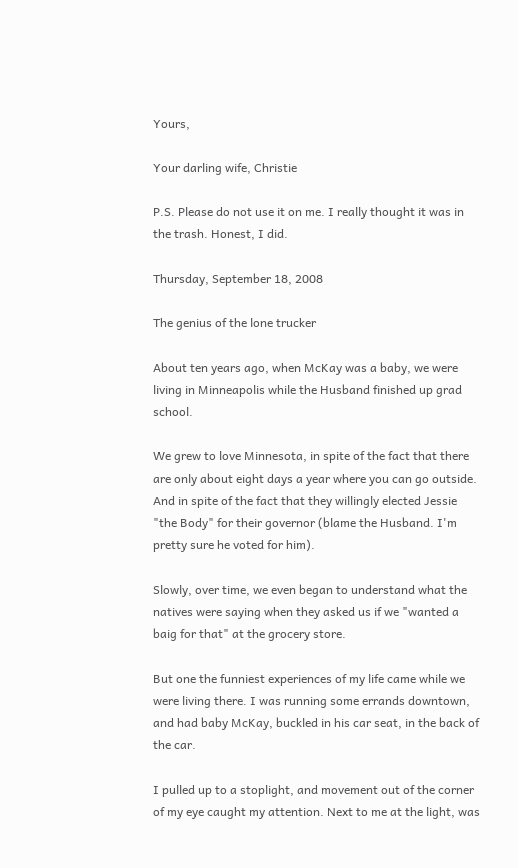Yours,

Your darling wife, Christie

P.S. Please do not use it on me. I really thought it was in the trash. Honest, I did.

Thursday, September 18, 2008

The genius of the lone trucker

About ten years ago, when McKay was a baby, we were living in Minneapolis while the Husband finished up grad school.

We grew to love Minnesota, in spite of the fact that there are only about eight days a year where you can go outside. And in spite of the fact that they willingly elected Jessie "the Body" for their governor (blame the Husband. I'm pretty sure he voted for him).

Slowly, over time, we even began to understand what the natives were saying when they asked us if we "wanted a baig for that" at the grocery store.

But one the funniest experiences of my life came while we were living there. I was running some errands downtown, and had baby McKay, buckled in his car seat, in the back of the car.

I pulled up to a stoplight, and movement out of the corner of my eye caught my attention. Next to me at the light, was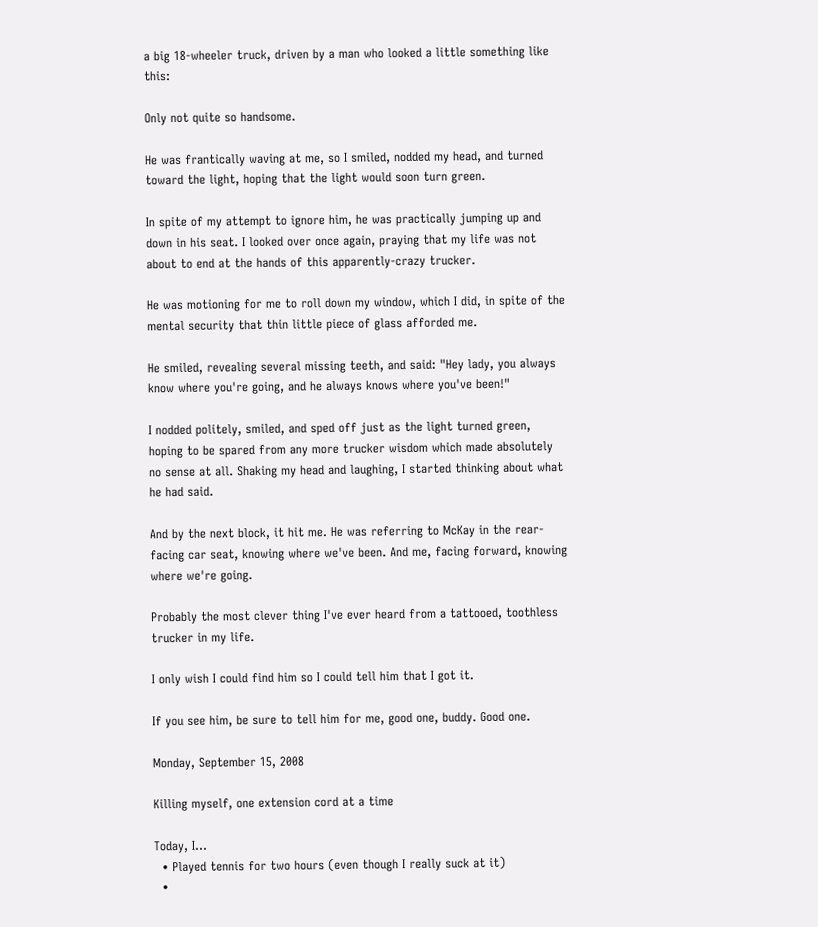a big 18-wheeler truck, driven by a man who looked a little something like this:

Only not quite so handsome.

He was frantically waving at me, so I smiled, nodded my head, and turned toward the light, hoping that the light would soon turn green.

In spite of my attempt to ignore him, he was practically jumping up and down in his seat. I looked over once again, praying that my life was not about to end at the hands of this apparently-crazy trucker.

He was motioning for me to roll down my window, which I did, in spite of the mental security that thin little piece of glass afforded me.

He smiled, revealing several missing teeth, and said: "Hey lady, you always know where you're going, and he always knows where you've been!"

I nodded politely, smiled, and sped off just as the light turned green, hoping to be spared from any more trucker wisdom which made absolutely no sense at all. Shaking my head and laughing, I started thinking about what he had said.

And by the next block, it hit me. He was referring to McKay in the rear-facing car seat, knowing where we've been. And me, facing forward, knowing where we're going.

Probably the most clever thing I've ever heard from a tattooed, toothless trucker in my life.

I only wish I could find him so I could tell him that I got it.

If you see him, be sure to tell him for me, good one, buddy. Good one.

Monday, September 15, 2008

Killing myself, one extension cord at a time

Today, I...
  • Played tennis for two hours (even though I really suck at it)
  •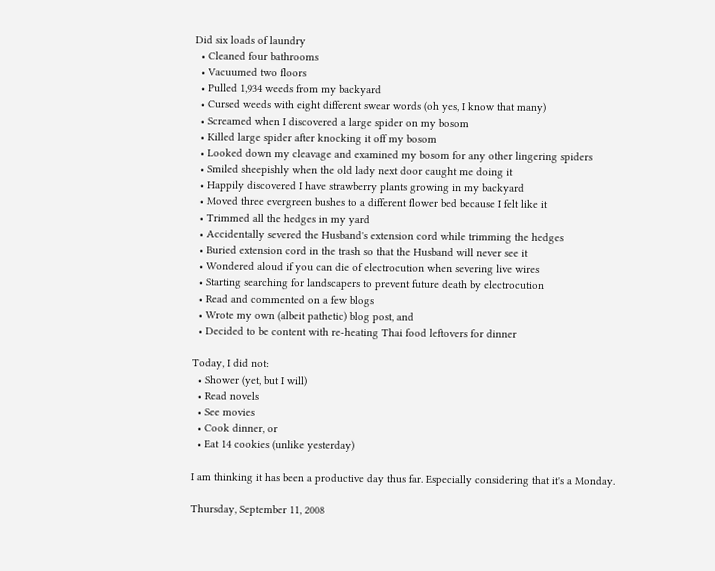Did six loads of laundry
  • Cleaned four bathrooms
  • Vacuumed two floors
  • Pulled 1,934 weeds from my backyard
  • Cursed weeds with eight different swear words (oh yes, I know that many)
  • Screamed when I discovered a large spider on my bosom
  • Killed large spider after knocking it off my bosom
  • Looked down my cleavage and examined my bosom for any other lingering spiders
  • Smiled sheepishly when the old lady next door caught me doing it
  • Happily discovered I have strawberry plants growing in my backyard
  • Moved three evergreen bushes to a different flower bed because I felt like it
  • Trimmed all the hedges in my yard
  • Accidentally severed the Husband's extension cord while trimming the hedges
  • Buried extension cord in the trash so that the Husband will never see it
  • Wondered aloud if you can die of electrocution when severing live wires
  • Starting searching for landscapers to prevent future death by electrocution
  • Read and commented on a few blogs
  • Wrote my own (albeit pathetic) blog post, and
  • Decided to be content with re-heating Thai food leftovers for dinner

Today, I did not:
  • Shower (yet, but I will)
  • Read novels
  • See movies
  • Cook dinner, or
  • Eat 14 cookies (unlike yesterday)

I am thinking it has been a productive day thus far. Especially considering that it's a Monday.

Thursday, September 11, 2008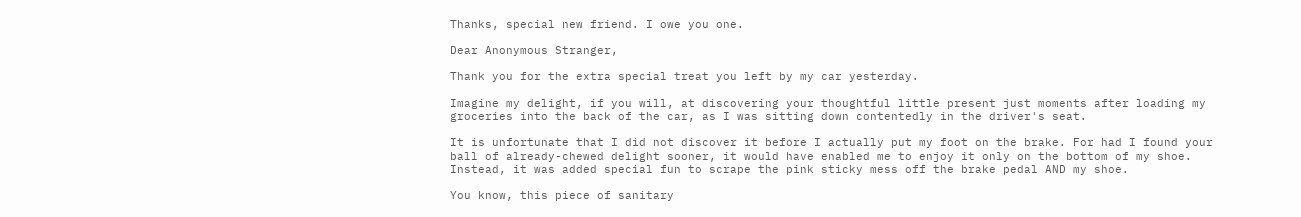Thanks, special new friend. I owe you one.

Dear Anonymous Stranger,

Thank you for the extra special treat you left by my car yesterday.

Imagine my delight, if you will, at discovering your thoughtful little present just moments after loading my groceries into the back of the car, as I was sitting down contentedly in the driver's seat.

It is unfortunate that I did not discover it before I actually put my foot on the brake. For had I found your ball of already-chewed delight sooner, it would have enabled me to enjoy it only on the bottom of my shoe. Instead, it was added special fun to scrape the pink sticky mess off the brake pedal AND my shoe.

You know, this piece of sanitary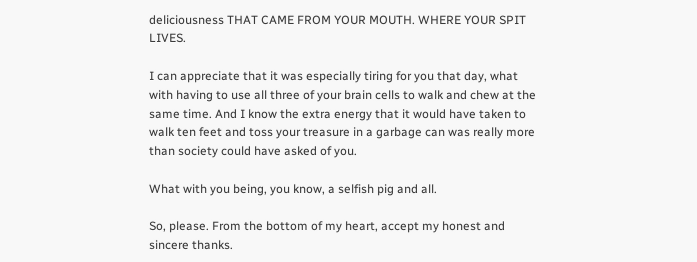deliciousness THAT CAME FROM YOUR MOUTH. WHERE YOUR SPIT LIVES.

I can appreciate that it was especially tiring for you that day, what with having to use all three of your brain cells to walk and chew at the same time. And I know the extra energy that it would have taken to walk ten feet and toss your treasure in a garbage can was really more than society could have asked of you.

What with you being, you know, a selfish pig and all.

So, please. From the bottom of my heart, accept my honest and sincere thanks.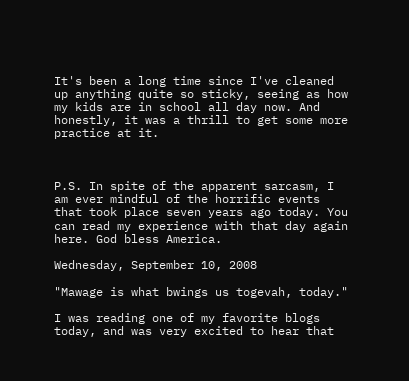It's been a long time since I've cleaned up anything quite so sticky, seeing as how my kids are in school all day now. And honestly, it was a thrill to get some more practice at it.



P.S. In spite of the apparent sarcasm, I am ever mindful of the horrific events that took place seven years ago today. You can read my experience with that day again here. God bless America.

Wednesday, September 10, 2008

"Mawage is what bwings us togevah, today."

I was reading one of my favorite blogs today, and was very excited to hear that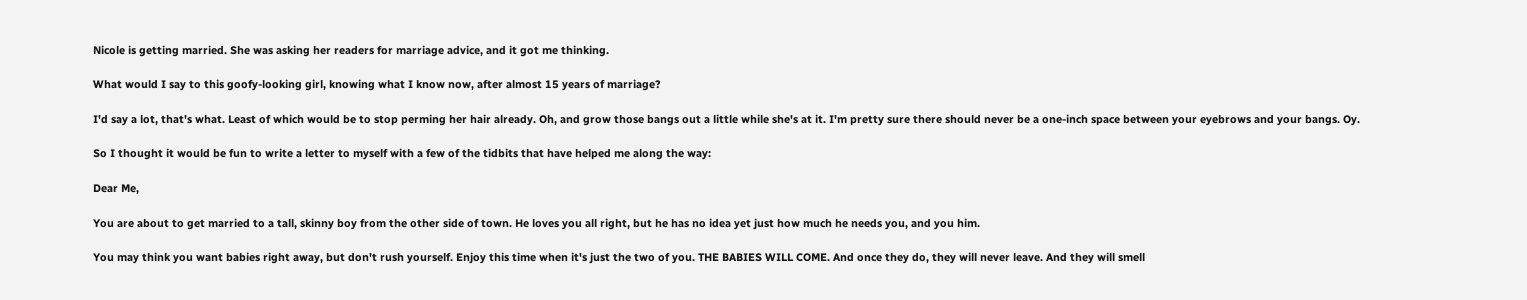Nicole is getting married. She was asking her readers for marriage advice, and it got me thinking.

What would I say to this goofy-looking girl, knowing what I know now, after almost 15 years of marriage?

I'd say a lot, that's what. Least of which would be to stop perming her hair already. Oh, and grow those bangs out a little while she's at it. I'm pretty sure there should never be a one-inch space between your eyebrows and your bangs. Oy.

So I thought it would be fun to write a letter to myself with a few of the tidbits that have helped me along the way:

Dear Me,

You are about to get married to a tall, skinny boy from the other side of town. He loves you all right, but he has no idea yet just how much he needs you, and you him.

You may think you want babies right away, but don't rush yourself. Enjoy this time when it's just the two of you. THE BABIES WILL COME. And once they do, they will never leave. And they will smell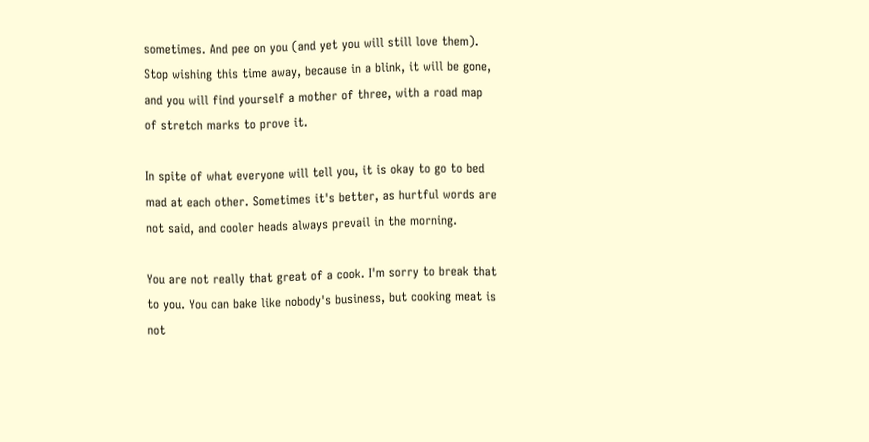sometimes. And pee on you (and yet you will still love them). Stop wishing this time away, because in a blink, it will be gone, and you will find yourself a mother of three, with a road map of stretch marks to prove it.

In spite of what everyone will tell you, it is okay to go to bed mad at each other. Sometimes it's better, as hurtful words are not said, and cooler heads always prevail in the morning.

You are not really that great of a cook. I'm sorry to break that to you. You can bake like nobody's business, but cooking meat is not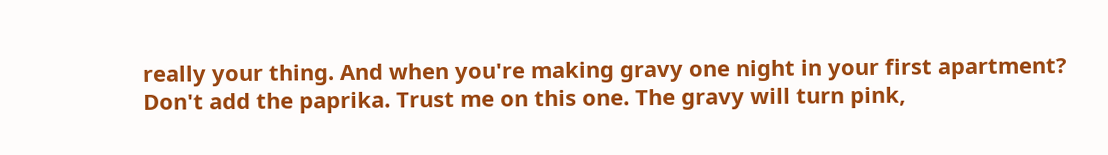really your thing. And when you're making gravy one night in your first apartment? Don't add the paprika. Trust me on this one. The gravy will turn pink,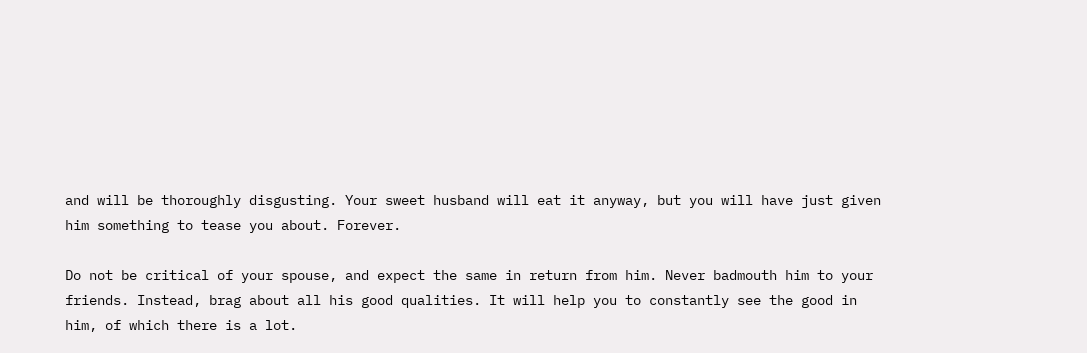and will be thoroughly disgusting. Your sweet husband will eat it anyway, but you will have just given him something to tease you about. Forever.

Do not be critical of your spouse, and expect the same in return from him. Never badmouth him to your friends. Instead, brag about all his good qualities. It will help you to constantly see the good in him, of which there is a lot.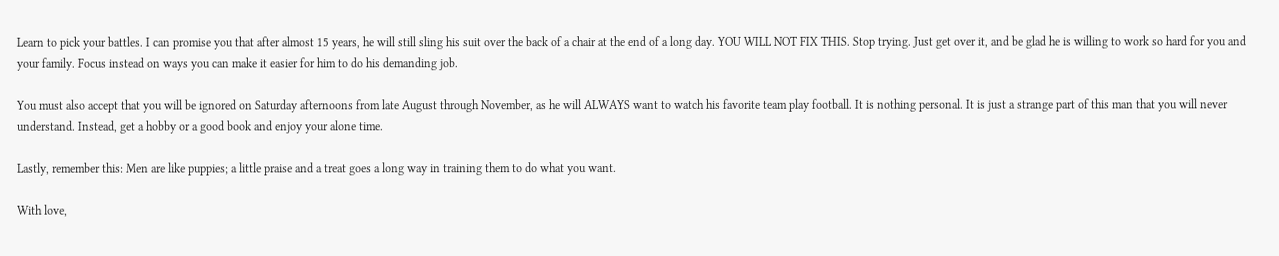Learn to pick your battles. I can promise you that after almost 15 years, he will still sling his suit over the back of a chair at the end of a long day. YOU WILL NOT FIX THIS. Stop trying. Just get over it, and be glad he is willing to work so hard for you and your family. Focus instead on ways you can make it easier for him to do his demanding job.

You must also accept that you will be ignored on Saturday afternoons from late August through November, as he will ALWAYS want to watch his favorite team play football. It is nothing personal. It is just a strange part of this man that you will never understand. Instead, get a hobby or a good book and enjoy your alone time.

Lastly, remember this: Men are like puppies; a little praise and a treat goes a long way in training them to do what you want.

With love,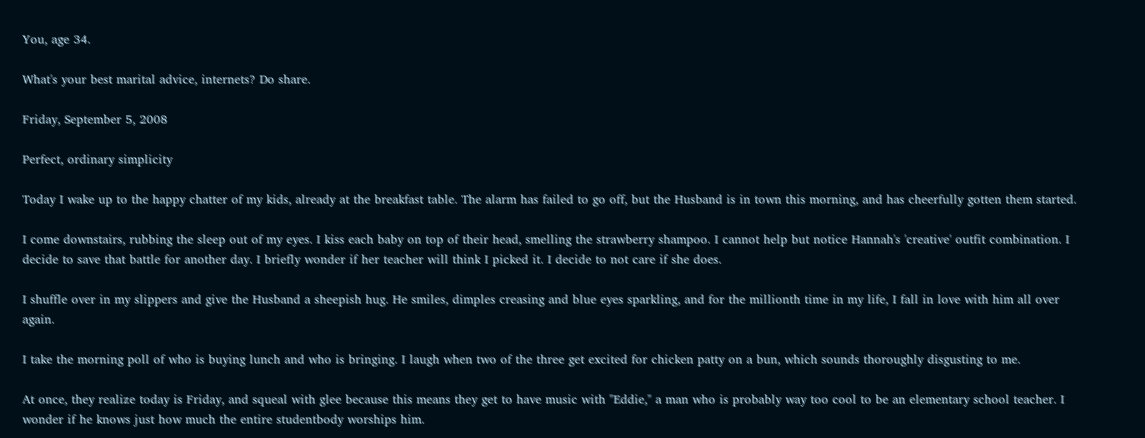You, age 34.

What's your best marital advice, internets? Do share.

Friday, September 5, 2008

Perfect, ordinary simplicity

Today I wake up to the happy chatter of my kids, already at the breakfast table. The alarm has failed to go off, but the Husband is in town this morning, and has cheerfully gotten them started.

I come downstairs, rubbing the sleep out of my eyes. I kiss each baby on top of their head, smelling the strawberry shampoo. I cannot help but notice Hannah's 'creative' outfit combination. I decide to save that battle for another day. I briefly wonder if her teacher will think I picked it. I decide to not care if she does.

I shuffle over in my slippers and give the Husband a sheepish hug. He smiles, dimples creasing and blue eyes sparkling, and for the millionth time in my life, I fall in love with him all over again.

I take the morning poll of who is buying lunch and who is bringing. I laugh when two of the three get excited for chicken patty on a bun, which sounds thoroughly disgusting to me.

At once, they realize today is Friday, and squeal with glee because this means they get to have music with "Eddie," a man who is probably way too cool to be an elementary school teacher. I wonder if he knows just how much the entire studentbody worships him.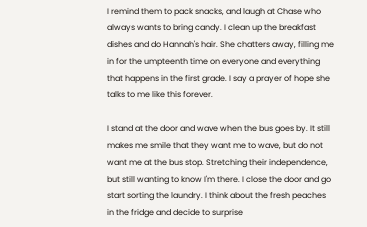I remind them to pack snacks, and laugh at Chase who always wants to bring candy. I clean up the breakfast dishes and do Hannah's hair. She chatters away, filling me in for the umpteenth time on everyone and everything that happens in the first grade. I say a prayer of hope she talks to me like this forever.

I stand at the door and wave when the bus goes by. It still makes me smile that they want me to wave, but do not want me at the bus stop. Stretching their independence, but still wanting to know I'm there. I close the door and go start sorting the laundry. I think about the fresh peaches in the fridge and decide to surprise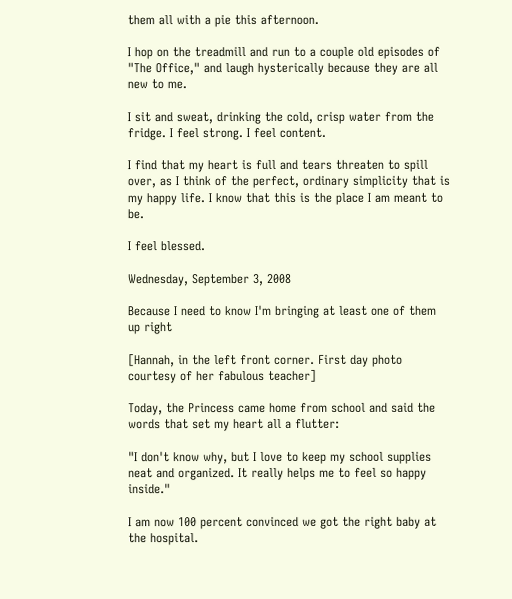them all with a pie this afternoon.

I hop on the treadmill and run to a couple old episodes of "The Office," and laugh hysterically because they are all new to me.

I sit and sweat, drinking the cold, crisp water from the fridge. I feel strong. I feel content.

I find that my heart is full and tears threaten to spill over, as I think of the perfect, ordinary simplicity that is my happy life. I know that this is the place I am meant to be.

I feel blessed.

Wednesday, September 3, 2008

Because I need to know I'm bringing at least one of them up right

[Hannah, in the left front corner. First day photo courtesy of her fabulous teacher]

Today, the Princess came home from school and said the words that set my heart all a flutter:

"I don't know why, but I love to keep my school supplies neat and organized. It really helps me to feel so happy inside."

I am now 100 percent convinced we got the right baby at the hospital.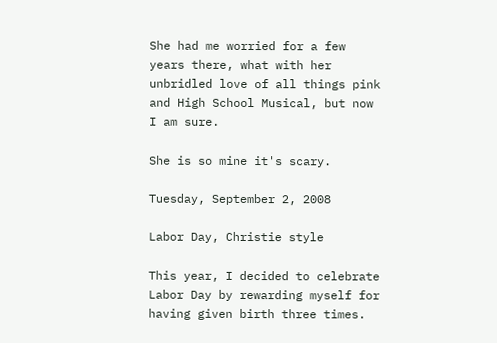She had me worried for a few years there, what with her unbridled love of all things pink and High School Musical, but now I am sure.

She is so mine it's scary.

Tuesday, September 2, 2008

Labor Day, Christie style

This year, I decided to celebrate Labor Day by rewarding myself for having given birth three times.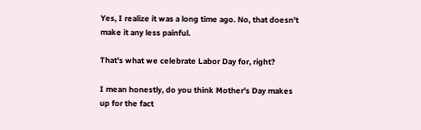Yes, I realize it was a long time ago. No, that doesn't make it any less painful.

That's what we celebrate Labor Day for, right?

I mean honestly, do you think Mother's Day makes up for the fact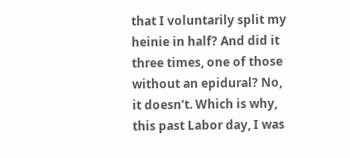that I voluntarily split my heinie in half? And did it three times, one of those without an epidural? No, it doesn't. Which is why, this past Labor day, I was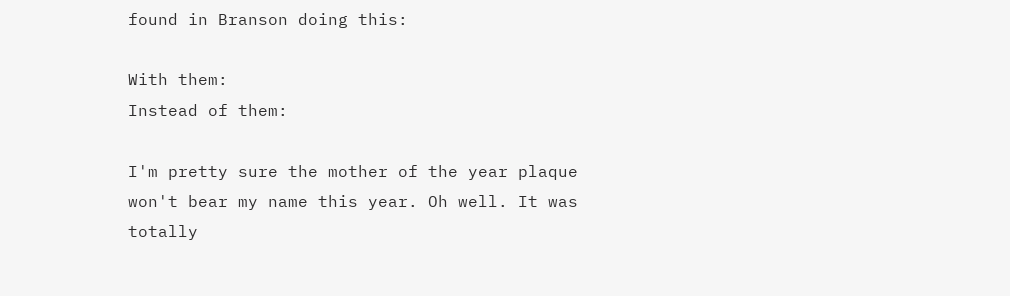found in Branson doing this:

With them:
Instead of them:

I'm pretty sure the mother of the year plaque won't bear my name this year. Oh well. It was totally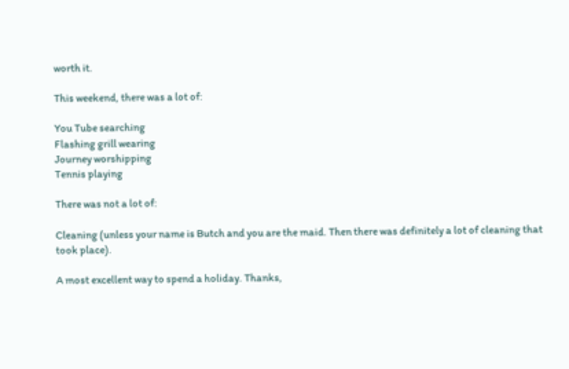worth it.

This weekend, there was a lot of:

You Tube searching
Flashing grill wearing
Journey worshipping
Tennis playing

There was not a lot of:

Cleaning (unless your name is Butch and you are the maid. Then there was definitely a lot of cleaning that took place).

A most excellent way to spend a holiday. Thanks,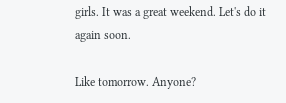girls. It was a great weekend. Let's do it again soon.

Like tomorrow. Anyone?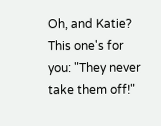Oh, and Katie? This one's for you: "They never take them off!"